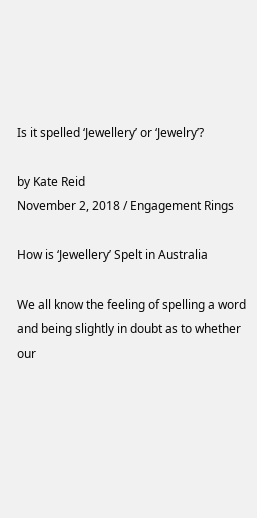Is it spelled ‘Jewellery’ or ‘Jewelry’?

by Kate Reid
November 2, 2018 / Engagement Rings

How is ‘Jewellery’ Spelt in Australia

We all know the feeling of spelling a word and being slightly in doubt as to whether our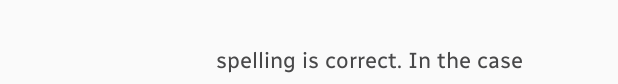spelling is correct. In the case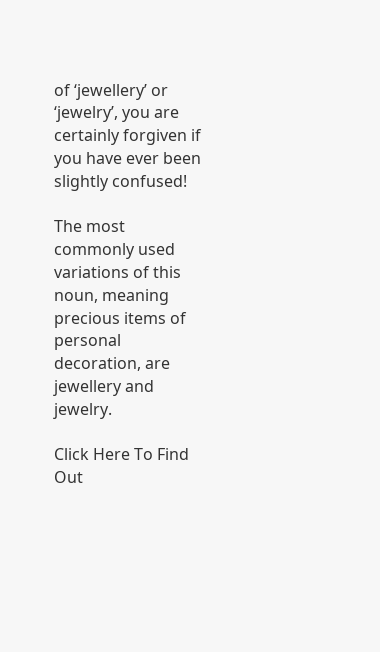of ‘jewellery’ or ‘jewelry’, you are certainly forgiven if you have ever been slightly confused!

The most commonly used variations of this noun, meaning precious items of personal decoration, are jewellery and jewelry.

Click Here To Find Out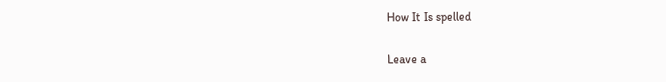How It Is spelled

Leave a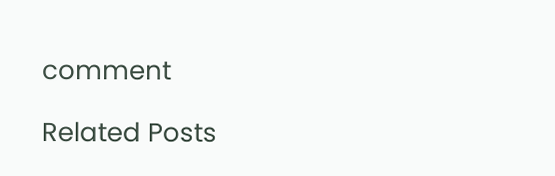comment

Related Posts